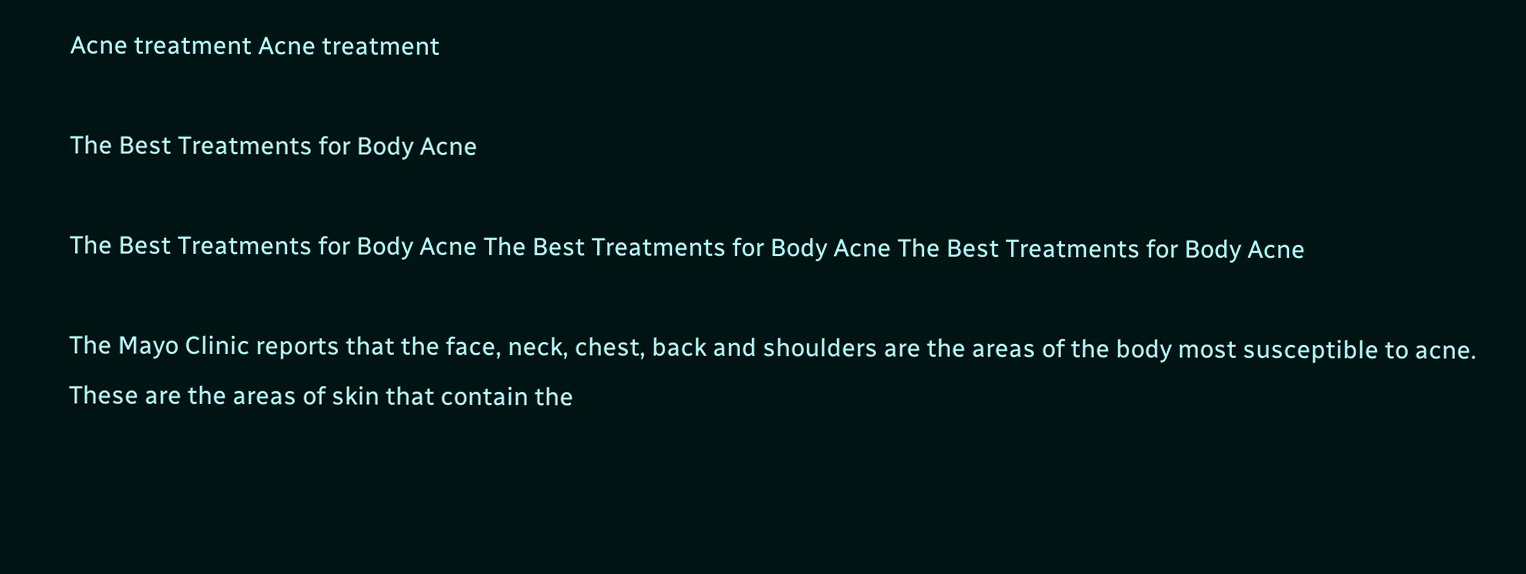Acne treatment Acne treatment

The Best Treatments for Body Acne

The Best Treatments for Body Acne The Best Treatments for Body Acne The Best Treatments for Body Acne

The Mayo Clinic reports that the face, neck, chest, back and shoulders are the areas of the body most susceptible to acne. These are the areas of skin that contain the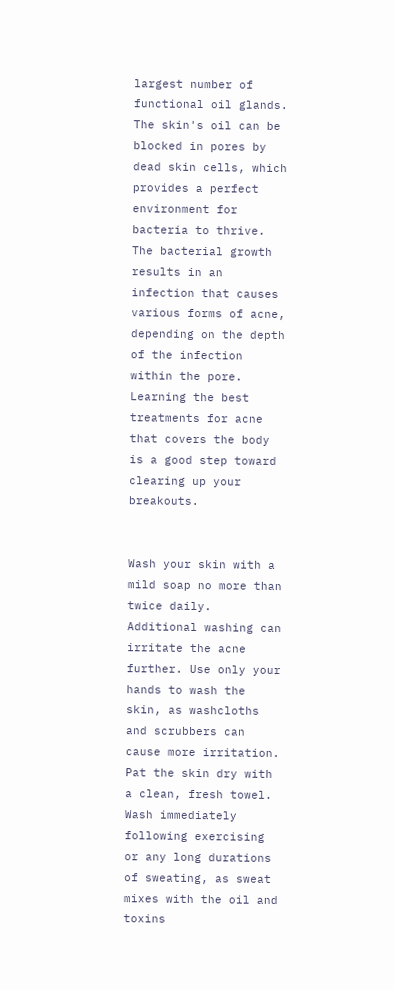largest number of functional oil glands. The skin's oil can be blocked in pores by dead skin cells, which provides a perfect environment for bacteria to thrive. The bacterial growth results in an infection that causes various forms of acne, depending on the depth of the infection within the pore. Learning the best treatments for acne that covers the body is a good step toward clearing up your breakouts.


Wash your skin with a mild soap no more than twice daily. Additional washing can irritate the acne further. Use only your hands to wash the skin, as washcloths and scrubbers can cause more irritation. Pat the skin dry with a clean, fresh towel. Wash immediately following exercising or any long durations of sweating, as sweat mixes with the oil and toxins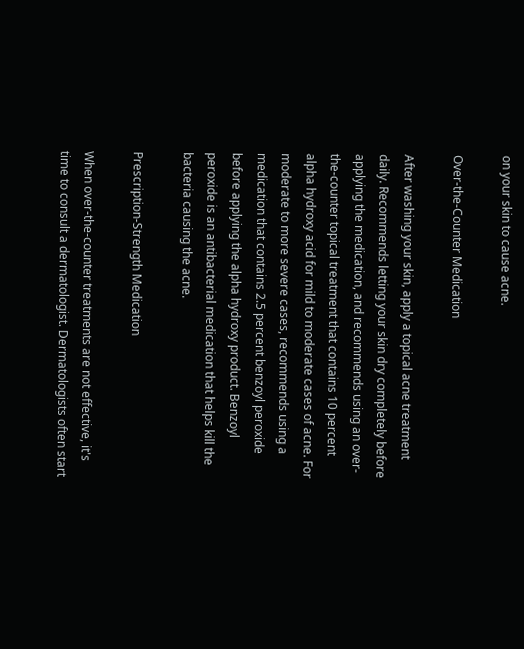on your skin to cause acne.

Over-the-Counter Medication

After washing your skin, apply a topical acne treatment daily. Recommends letting your skin dry completely before applying the medication, and recommends using an over-the-counter topical treatment that contains 10 percent alpha hydroxy acid for mild to moderate cases of acne. For moderate to more severe cases, recommends using a medication that contains 2.5 percent benzoyl peroxide before applying the alpha hydroxy product. Benzoyl peroxide is an antibacterial medication that helps kill the bacteria causing the acne.

Prescription-Strength Medication

When over-the-counter treatments are not effective, it's time to consult a dermatologist. Dermatologists often start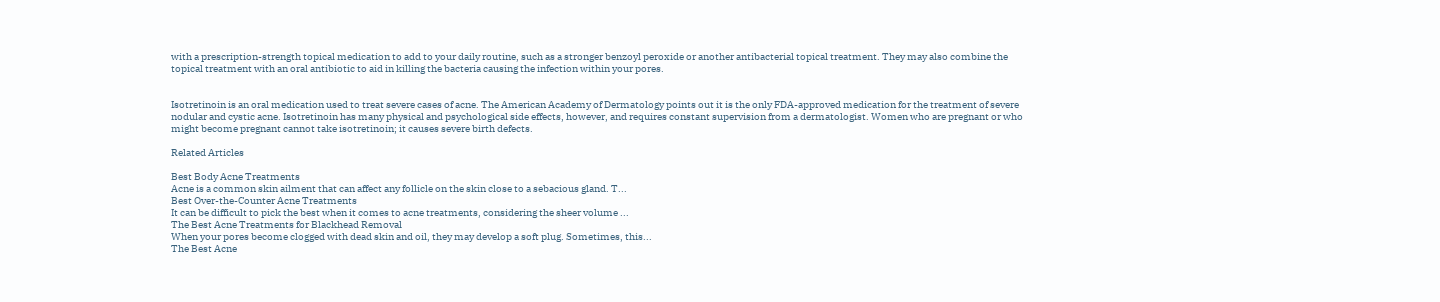with a prescription-strength topical medication to add to your daily routine, such as a stronger benzoyl peroxide or another antibacterial topical treatment. They may also combine the topical treatment with an oral antibiotic to aid in killing the bacteria causing the infection within your pores.


Isotretinoin is an oral medication used to treat severe cases of acne. The American Academy of Dermatology points out it is the only FDA-approved medication for the treatment of severe nodular and cystic acne. Isotretinoin has many physical and psychological side effects, however, and requires constant supervision from a dermatologist. Women who are pregnant or who might become pregnant cannot take isotretinoin; it causes severe birth defects.

Related Articles

Best Body Acne Treatments
Acne is a common skin ailment that can affect any follicle on the skin close to a sebacious gland. T...
Best Over-the-Counter Acne Treatments
It can be difficult to pick the best when it comes to acne treatments, considering the sheer volume ...
The Best Acne Treatments for Blackhead Removal
When your pores become clogged with dead skin and oil, they may develop a soft plug. Sometimes, this...
The Best Acne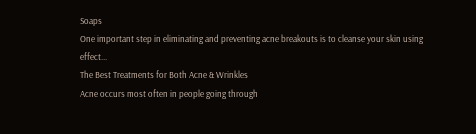Soaps
One important step in eliminating and preventing acne breakouts is to cleanse your skin using effect...
The Best Treatments for Both Acne & Wrinkles
Acne occurs most often in people going through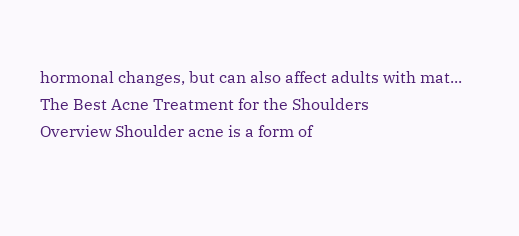hormonal changes, but can also affect adults with mat...
The Best Acne Treatment for the Shoulders
Overview Shoulder acne is a form of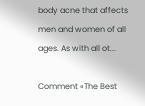body acne that affects men and women of all ages. As with all ot...

Comment «The Best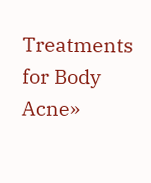Treatments for Body Acne»